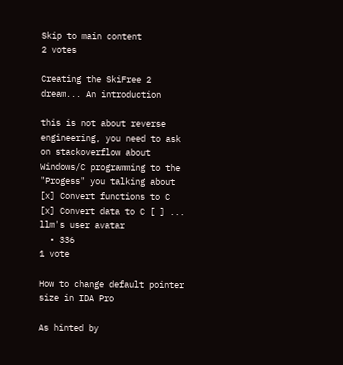Skip to main content
2 votes

Creating the SkiFree 2 dream... An introduction

this is not about reverse engineering, you need to ask on stackoverflow about Windows/C programming to the "Progess" you talking about [x] Convert functions to C [x] Convert data to C [ ] ...
llm's user avatar
  • 336
1 vote

How to change default pointer size in IDA Pro

As hinted by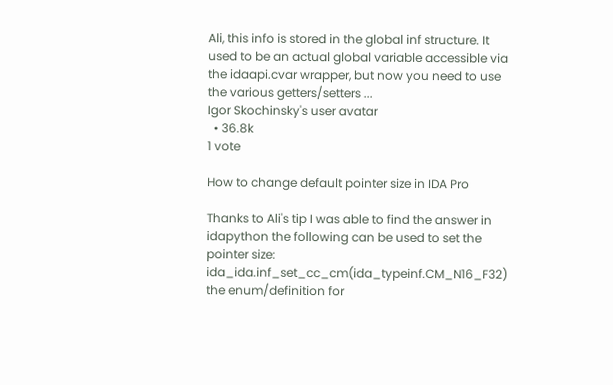Ali, this info is stored in the global inf structure. It used to be an actual global variable accessible via the idaapi.cvar wrapper, but now you need to use the various getters/setters ...
Igor Skochinsky's user avatar
  • 36.8k
1 vote

How to change default pointer size in IDA Pro

Thanks to Ali's tip I was able to find the answer in idapython the following can be used to set the pointer size: ida_ida.inf_set_cc_cm(ida_typeinf.CM_N16_F32) the enum/definition for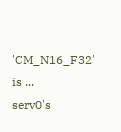'CM_N16_F32' is ...
serv0's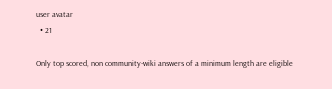user avatar
  • 21

Only top scored, non community-wiki answers of a minimum length are eligible